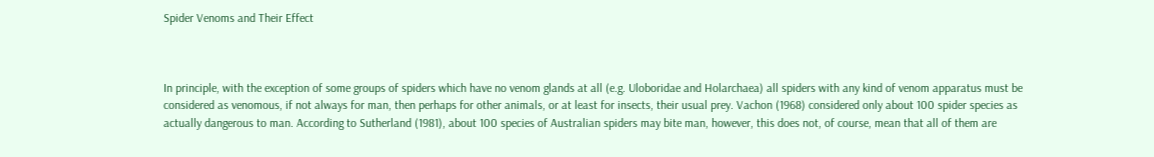Spider Venoms and Their Effect



In principle, with the exception of some groups of spiders which have no venom glands at all (e.g. Uloboridae and Holarchaea) all spiders with any kind of venom apparatus must be considered as venomous, if not always for man, then perhaps for other animals, or at least for insects, their usual prey. Vachon (1968) considered only about 100 spider species as actually dangerous to man. According to Sutherland (1981), about 100 species of Australian spiders may bite man, however, this does not, of course, mean that all of them are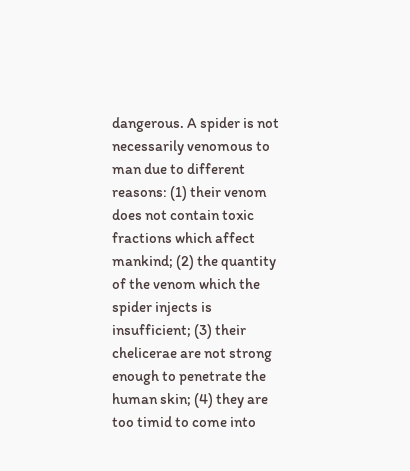dangerous. A spider is not necessarily venomous to man due to different reasons: (1) their venom does not contain toxic fractions which affect mankind; (2) the quantity of the venom which the spider injects is insufficient; (3) their chelicerae are not strong enough to penetrate the human skin; (4) they are too timid to come into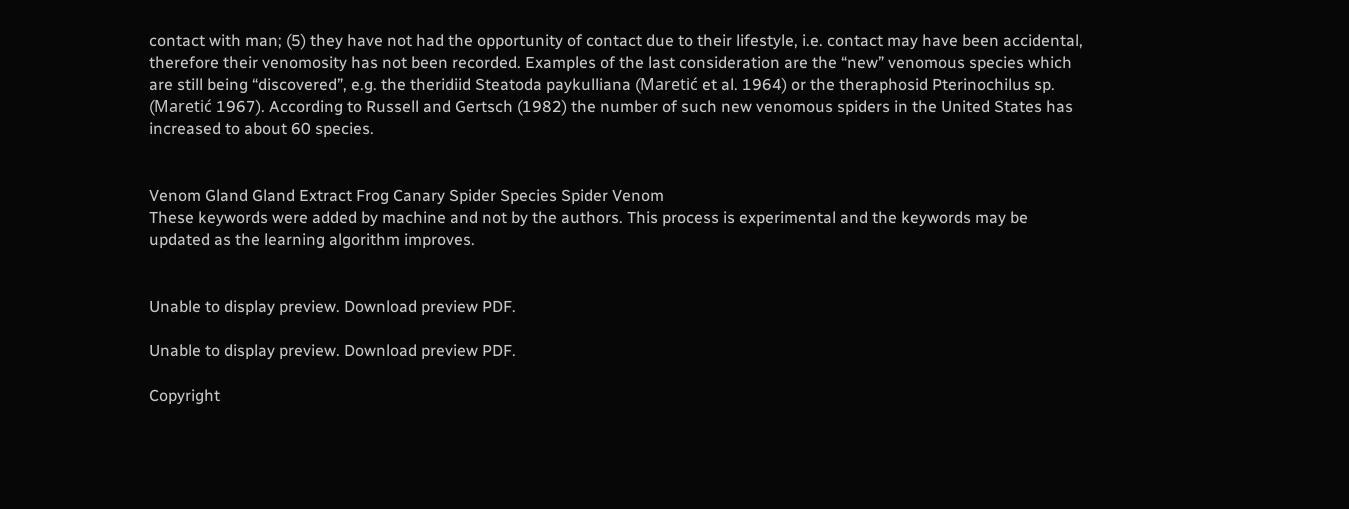contact with man; (5) they have not had the opportunity of contact due to their lifestyle, i.e. contact may have been accidental, therefore their venomosity has not been recorded. Examples of the last consideration are the “new” venomous species which are still being “discovered”, e.g. the theridiid Steatoda paykulliana (Maretić et al. 1964) or the theraphosid Pterinochilus sp. (Maretić 1967). According to Russell and Gertsch (1982) the number of such new venomous spiders in the United States has increased to about 60 species.


Venom Gland Gland Extract Frog Canary Spider Species Spider Venom
These keywords were added by machine and not by the authors. This process is experimental and the keywords may be updated as the learning algorithm improves.


Unable to display preview. Download preview PDF.

Unable to display preview. Download preview PDF.

Copyright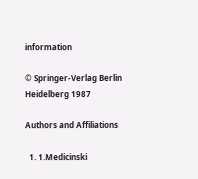information

© Springer-Verlag Berlin Heidelberg 1987

Authors and Affiliations

  1. 1.Medicinski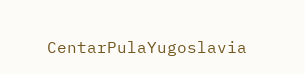CentarPulaYugoslavia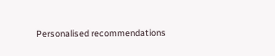Personalised recommendations